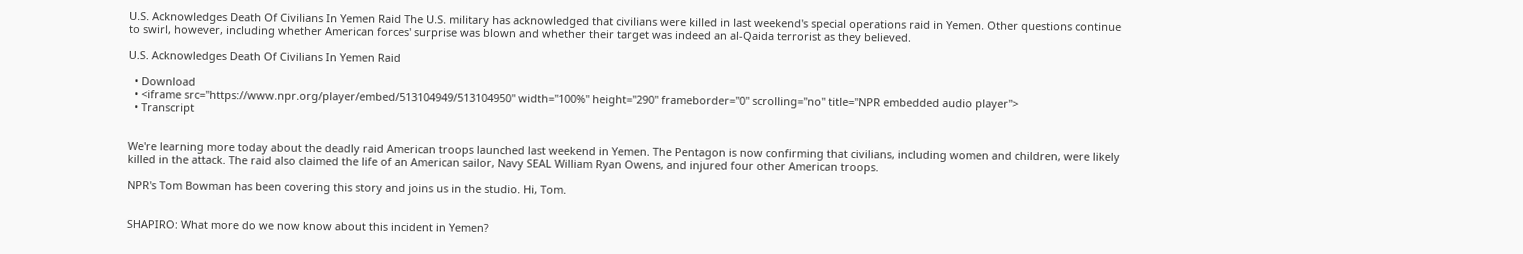U.S. Acknowledges Death Of Civilians In Yemen Raid The U.S. military has acknowledged that civilians were killed in last weekend's special operations raid in Yemen. Other questions continue to swirl, however, including whether American forces' surprise was blown and whether their target was indeed an al-Qaida terrorist as they believed.

U.S. Acknowledges Death Of Civilians In Yemen Raid

  • Download
  • <iframe src="https://www.npr.org/player/embed/513104949/513104950" width="100%" height="290" frameborder="0" scrolling="no" title="NPR embedded audio player">
  • Transcript


We're learning more today about the deadly raid American troops launched last weekend in Yemen. The Pentagon is now confirming that civilians, including women and children, were likely killed in the attack. The raid also claimed the life of an American sailor, Navy SEAL William Ryan Owens, and injured four other American troops.

NPR's Tom Bowman has been covering this story and joins us in the studio. Hi, Tom.


SHAPIRO: What more do we now know about this incident in Yemen?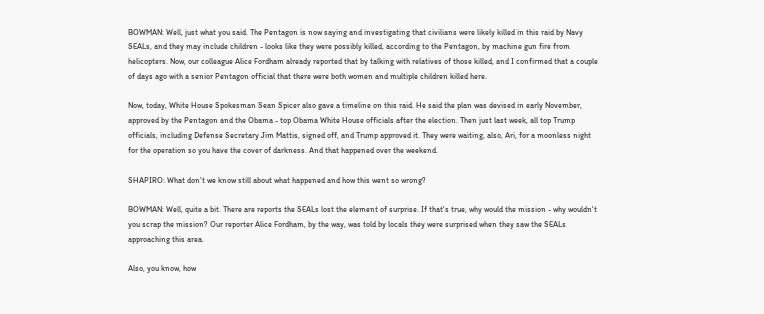BOWMAN: Well, just what you said. The Pentagon is now saying and investigating that civilians were likely killed in this raid by Navy SEALs, and they may include children - looks like they were possibly killed, according to the Pentagon, by machine gun fire from helicopters. Now, our colleague Alice Fordham already reported that by talking with relatives of those killed, and I confirmed that a couple of days ago with a senior Pentagon official that there were both women and multiple children killed here.

Now, today, White House Spokesman Sean Spicer also gave a timeline on this raid. He said the plan was devised in early November, approved by the Pentagon and the Obama - top Obama White House officials after the election. Then just last week, all top Trump officials, including Defense Secretary Jim Mattis, signed off, and Trump approved it. They were waiting, also, Ari, for a moonless night for the operation so you have the cover of darkness. And that happened over the weekend.

SHAPIRO: What don't we know still about what happened and how this went so wrong?

BOWMAN: Well, quite a bit. There are reports the SEALs lost the element of surprise. If that's true, why would the mission - why wouldn't you scrap the mission? Our reporter Alice Fordham, by the way, was told by locals they were surprised when they saw the SEALs approaching this area.

Also, you know, how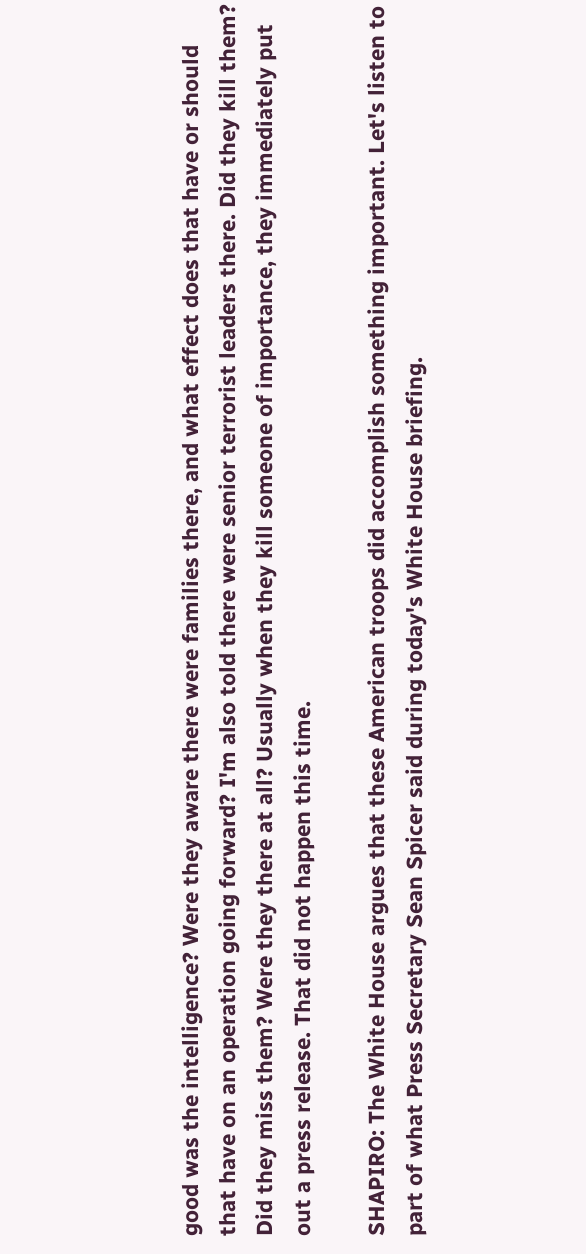good was the intelligence? Were they aware there were families there, and what effect does that have or should that have on an operation going forward? I'm also told there were senior terrorist leaders there. Did they kill them? Did they miss them? Were they there at all? Usually when they kill someone of importance, they immediately put out a press release. That did not happen this time.

SHAPIRO: The White House argues that these American troops did accomplish something important. Let's listen to part of what Press Secretary Sean Spicer said during today's White House briefing.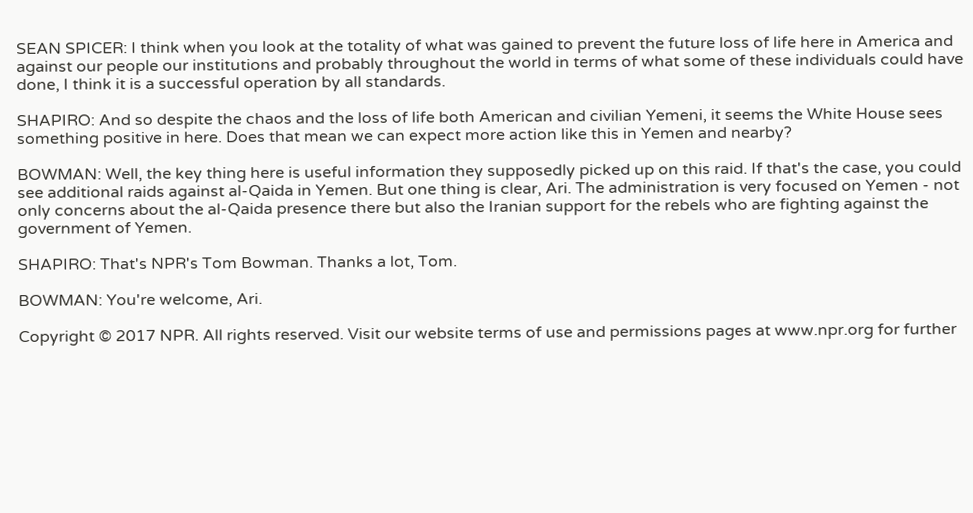SEAN SPICER: I think when you look at the totality of what was gained to prevent the future loss of life here in America and against our people our institutions and probably throughout the world in terms of what some of these individuals could have done, I think it is a successful operation by all standards.

SHAPIRO: And so despite the chaos and the loss of life both American and civilian Yemeni, it seems the White House sees something positive in here. Does that mean we can expect more action like this in Yemen and nearby?

BOWMAN: Well, the key thing here is useful information they supposedly picked up on this raid. If that's the case, you could see additional raids against al-Qaida in Yemen. But one thing is clear, Ari. The administration is very focused on Yemen - not only concerns about the al-Qaida presence there but also the Iranian support for the rebels who are fighting against the government of Yemen.

SHAPIRO: That's NPR's Tom Bowman. Thanks a lot, Tom.

BOWMAN: You're welcome, Ari.

Copyright © 2017 NPR. All rights reserved. Visit our website terms of use and permissions pages at www.npr.org for further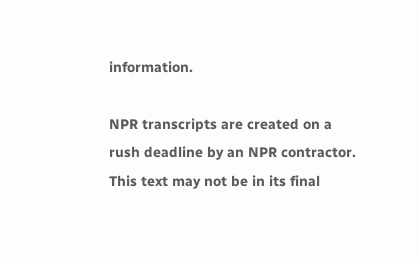information.

NPR transcripts are created on a rush deadline by an NPR contractor. This text may not be in its final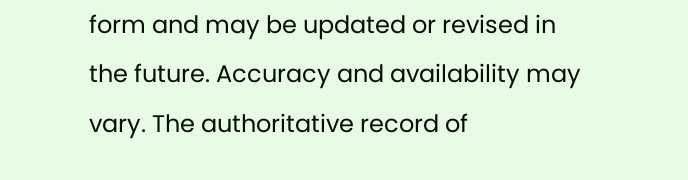form and may be updated or revised in the future. Accuracy and availability may vary. The authoritative record of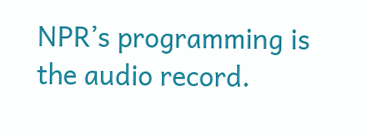NPR’s programming is the audio record.